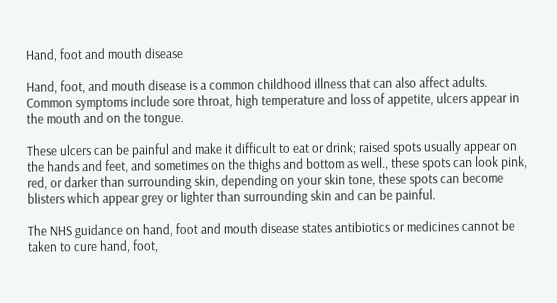Hand, foot and mouth disease

Hand, foot, and mouth disease is a common childhood illness that can also affect adults. Common symptoms include sore throat, high temperature and loss of appetite, ulcers appear in the mouth and on the tongue.

These ulcers can be painful and make it difficult to eat or drink; raised spots usually appear on the hands and feet, and sometimes on the thighs and bottom as well., these spots can look pink, red, or darker than surrounding skin, depending on your skin tone, these spots can become blisters which appear grey or lighter than surrounding skin and can be painful.

The NHS guidance on hand, foot and mouth disease states antibiotics or medicines cannot be taken to cure hand, foot,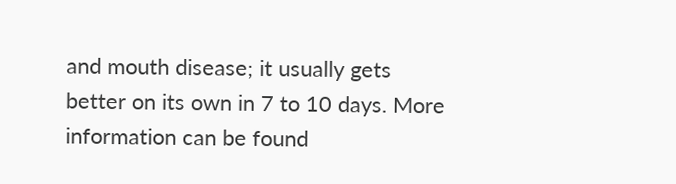and mouth disease; it usually gets better on its own in 7 to 10 days. More information can be found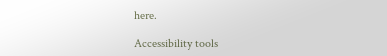here.

Accessibility tools